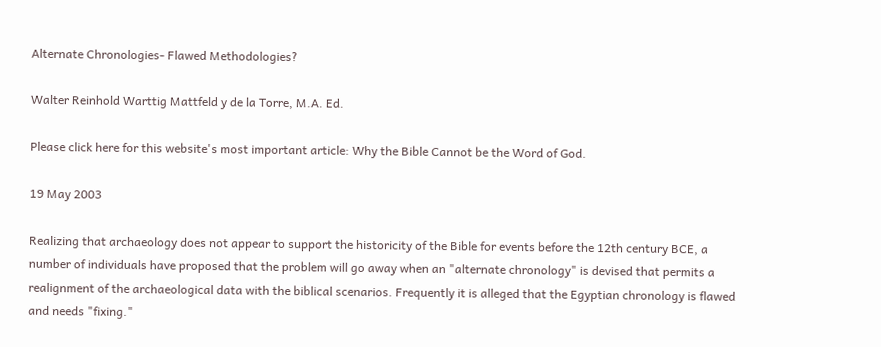Alternate Chronologies- Flawed Methodologies?

Walter Reinhold Warttig Mattfeld y de la Torre, M.A. Ed.

Please click here for this website's most important article: Why the Bible Cannot be the Word of God.

19 May 2003

Realizing that archaeology does not appear to support the historicity of the Bible for events before the 12th century BCE, a number of individuals have proposed that the problem will go away when an "alternate chronology" is devised that permits a  realignment of the archaeological data with the biblical scenarios. Frequently it is alleged that the Egyptian chronology is flawed and needs "fixing."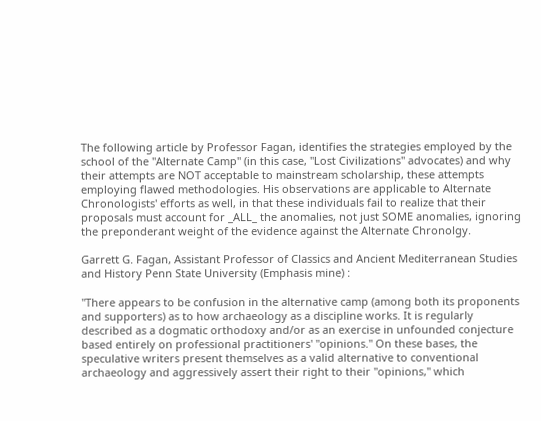The following article by Professor Fagan, identifies the strategies employed by the school of the "Alternate Camp" (in this case, "Lost Civilizations" advocates) and why their attempts are NOT acceptable to mainstream scholarship, these attempts employing flawed methodologies. His observations are applicable to Alternate Chronologists' efforts as well, in that these individuals fail to realize that their proposals must account for _ALL_ the anomalies, not just SOME anomalies, ignoring the preponderant weight of the evidence against the Alternate Chronolgy.

Garrett G. Fagan, Assistant Professor of Classics and Ancient Mediterranean Studies and History Penn State University (Emphasis mine) :

"There appears to be confusion in the alternative camp (among both its proponents and supporters) as to how archaeology as a discipline works. It is regularly described as a dogmatic orthodoxy and/or as an exercise in unfounded conjecture based entirely on professional practitioners' "opinions." On these bases, the speculative writers present themselves as a valid alternative to conventional archaeology and aggressively assert their right to their "opinions," which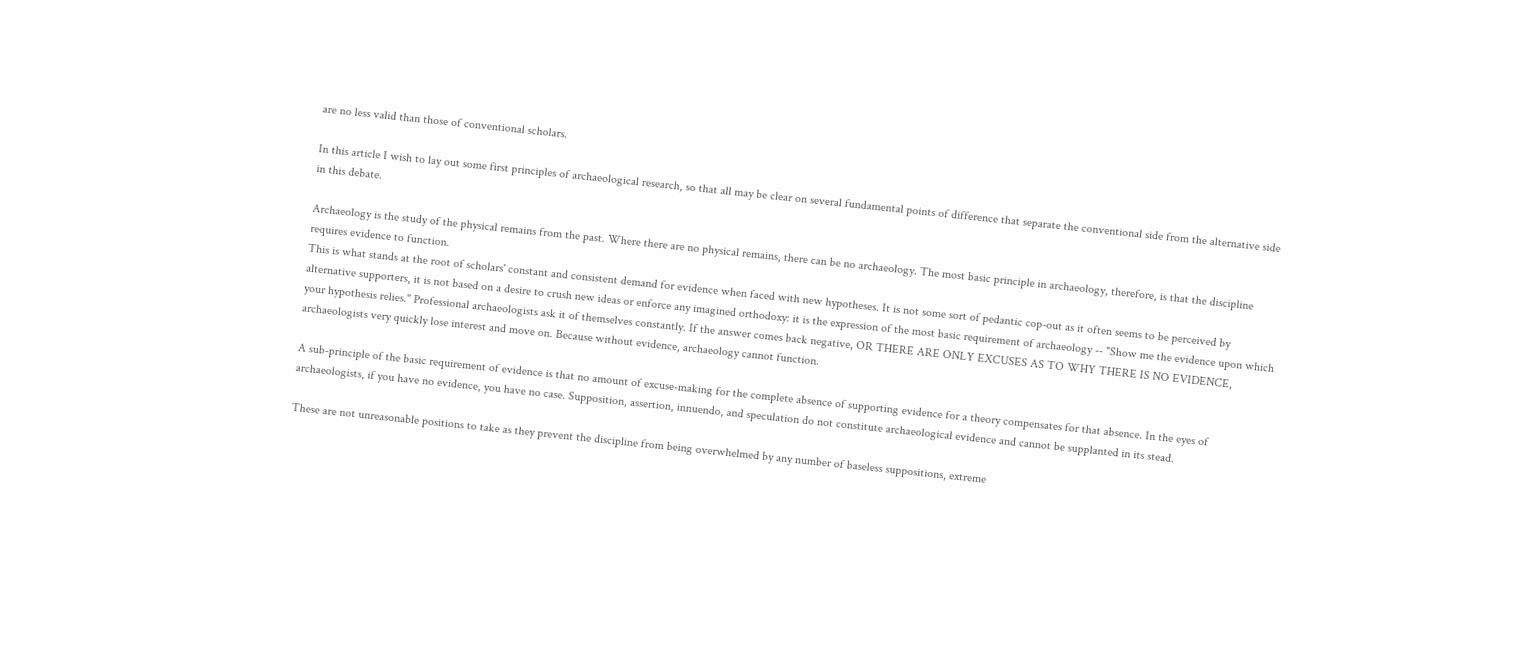are no less valid than those of conventional scholars.

In this article I wish to lay out some first principles of archaeological research, so that all may be clear on several fundamental points of difference that separate the conventional side from the alternative side in this debate.

Archaeology is the study of the physical remains from the past. Where there are no physical remains, there can be no archaeology. The most basic principle in archaeology, therefore, is that the discipline requires evidence to function.
This is what stands at the root of scholars' constant and consistent demand for evidence when faced with new hypotheses. It is not some sort of pedantic cop-out as it often seems to be perceived by alternative supporters, it is not based on a desire to crush new ideas or enforce any imagined orthodoxy: it is the expression of the most basic requirement of archaeology -- "Show me the evidence upon which your hypothesis relies." Professional archaeologists ask it of themselves constantly. If the answer comes back negative, OR THERE ARE ONLY EXCUSES AS TO WHY THERE IS NO EVIDENCE, archaeologists very quickly lose interest and move on. Because without evidence, archaeology cannot function.

A sub-principle of the basic requirement of evidence is that no amount of excuse-making for the complete absence of supporting evidence for a theory compensates for that absence. In the eyes of archaeologists, if you have no evidence, you have no case. Supposition, assertion, innuendo, and speculation do not constitute archaeological evidence and cannot be supplanted in its stead.

These are not unreasonable positions to take as they prevent the discipline from being overwhelmed by any number of baseless suppositions, extreme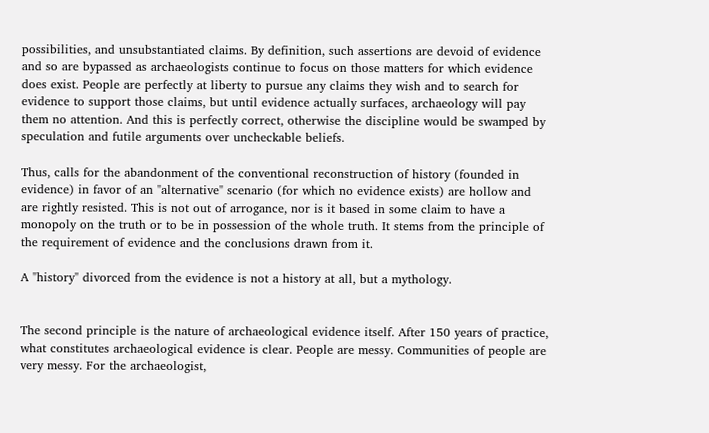possibilities, and unsubstantiated claims. By definition, such assertions are devoid of evidence and so are bypassed as archaeologists continue to focus on those matters for which evidence does exist. People are perfectly at liberty to pursue any claims they wish and to search for evidence to support those claims, but until evidence actually surfaces, archaeology will pay them no attention. And this is perfectly correct, otherwise the discipline would be swamped by speculation and futile arguments over uncheckable beliefs.

Thus, calls for the abandonment of the conventional reconstruction of history (founded in evidence) in favor of an "alternative" scenario (for which no evidence exists) are hollow and are rightly resisted. This is not out of arrogance, nor is it based in some claim to have a monopoly on the truth or to be in possession of the whole truth. It stems from the principle of the requirement of evidence and the conclusions drawn from it.

A "history" divorced from the evidence is not a history at all, but a mythology.


The second principle is the nature of archaeological evidence itself. After 150 years of practice, what constitutes archaeological evidence is clear. People are messy. Communities of people are very messy. For the archaeologist,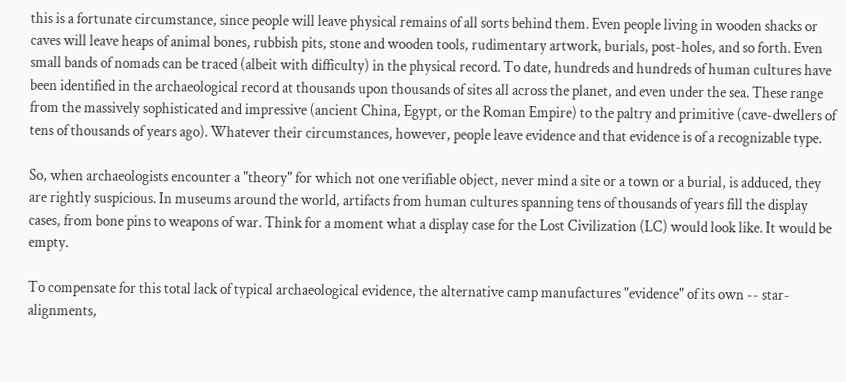this is a fortunate circumstance, since people will leave physical remains of all sorts behind them. Even people living in wooden shacks or caves will leave heaps of animal bones, rubbish pits, stone and wooden tools, rudimentary artwork, burials, post-holes, and so forth. Even small bands of nomads can be traced (albeit with difficulty) in the physical record. To date, hundreds and hundreds of human cultures have been identified in the archaeological record at thousands upon thousands of sites all across the planet, and even under the sea. These range from the massively sophisticated and impressive (ancient China, Egypt, or the Roman Empire) to the paltry and primitive (cave-dwellers of tens of thousands of years ago). Whatever their circumstances, however, people leave evidence and that evidence is of a recognizable type.

So, when archaeologists encounter a "theory" for which not one verifiable object, never mind a site or a town or a burial, is adduced, they are rightly suspicious. In museums around the world, artifacts from human cultures spanning tens of thousands of years fill the display cases, from bone pins to weapons of war. Think for a moment what a display case for the Lost Civilization (LC) would look like. It would be empty.

To compensate for this total lack of typical archaeological evidence, the alternative camp manufactures "evidence" of its own -- star-alignments,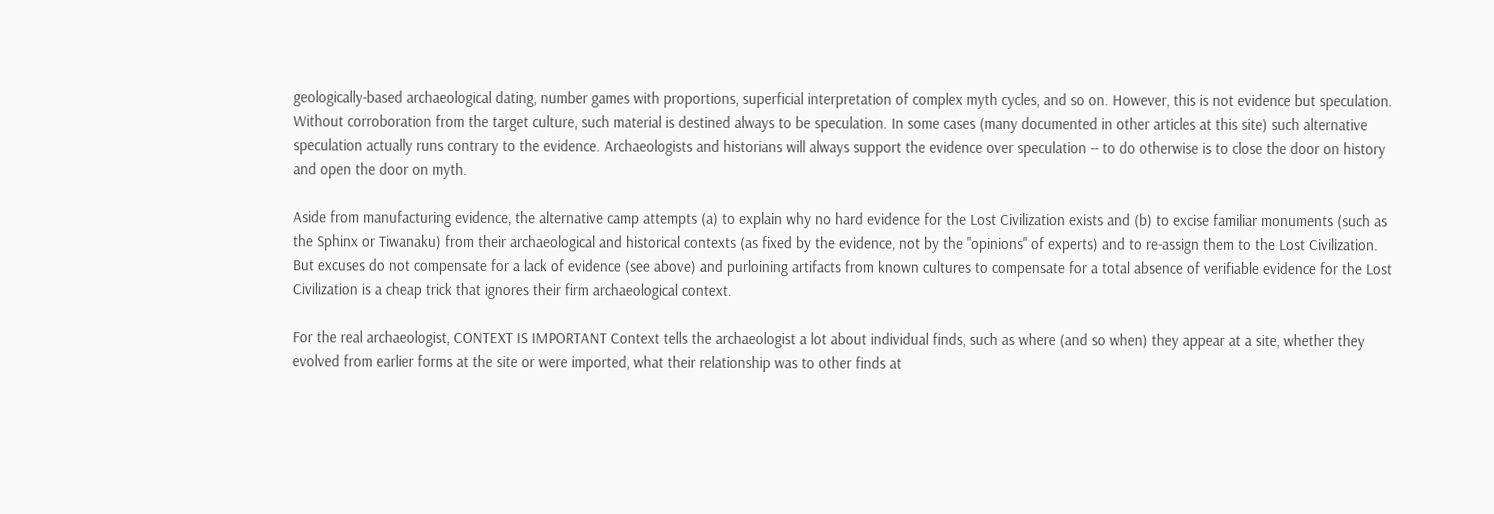geologically-based archaeological dating, number games with proportions, superficial interpretation of complex myth cycles, and so on. However, this is not evidence but speculation. Without corroboration from the target culture, such material is destined always to be speculation. In some cases (many documented in other articles at this site) such alternative speculation actually runs contrary to the evidence. Archaeologists and historians will always support the evidence over speculation -- to do otherwise is to close the door on history and open the door on myth.

Aside from manufacturing evidence, the alternative camp attempts (a) to explain why no hard evidence for the Lost Civilization exists and (b) to excise familiar monuments (such as the Sphinx or Tiwanaku) from their archaeological and historical contexts (as fixed by the evidence, not by the "opinions" of experts) and to re-assign them to the Lost Civilization. But excuses do not compensate for a lack of evidence (see above) and purloining artifacts from known cultures to compensate for a total absence of verifiable evidence for the Lost Civilization is a cheap trick that ignores their firm archaeological context.

For the real archaeologist, CONTEXT IS IMPORTANT Context tells the archaeologist a lot about individual finds, such as where (and so when) they appear at a site, whether they evolved from earlier forms at the site or were imported, what their relationship was to other finds at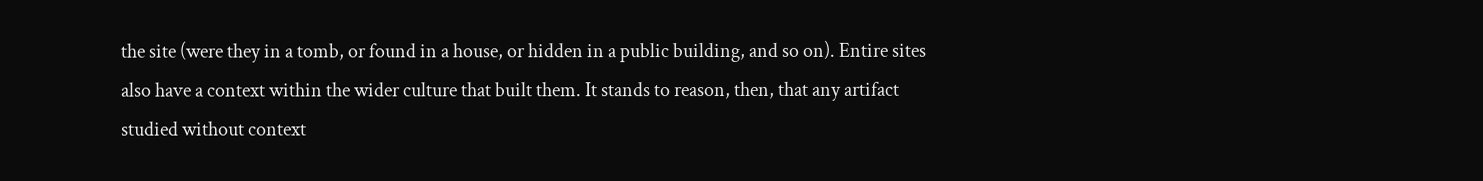the site (were they in a tomb, or found in a house, or hidden in a public building, and so on). Entire sites also have a context within the wider culture that built them. It stands to reason, then, that any artifact studied without context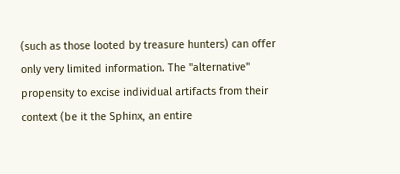(such as those looted by treasure hunters) can offer only very limited information. The "alternative" propensity to excise individual artifacts from their context (be it the Sphinx, an entire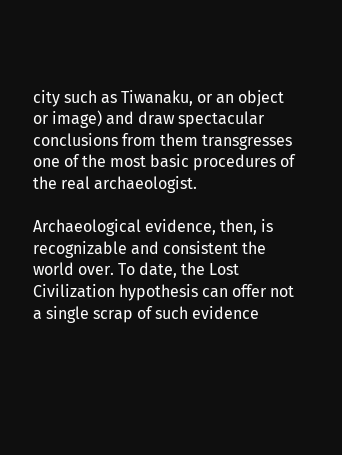city such as Tiwanaku, or an object or image) and draw spectacular conclusions from them transgresses one of the most basic procedures of the real archaeologist.

Archaeological evidence, then, is recognizable and consistent the world over. To date, the Lost Civilization hypothesis can offer not a single scrap of such evidence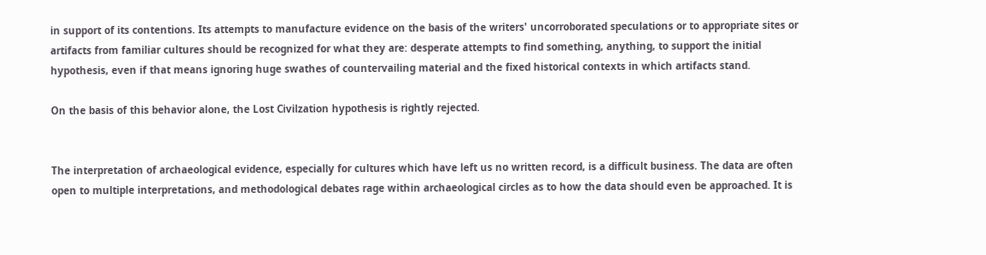in support of its contentions. Its attempts to manufacture evidence on the basis of the writers' uncorroborated speculations or to appropriate sites or artifacts from familiar cultures should be recognized for what they are: desperate attempts to find something, anything, to support the initial hypothesis, even if that means ignoring huge swathes of countervailing material and the fixed historical contexts in which artifacts stand.

On the basis of this behavior alone, the Lost Civilzation hypothesis is rightly rejected.


The interpretation of archaeological evidence, especially for cultures which have left us no written record, is a difficult business. The data are often open to multiple interpretations, and methodological debates rage within archaeological circles as to how the data should even be approached. It is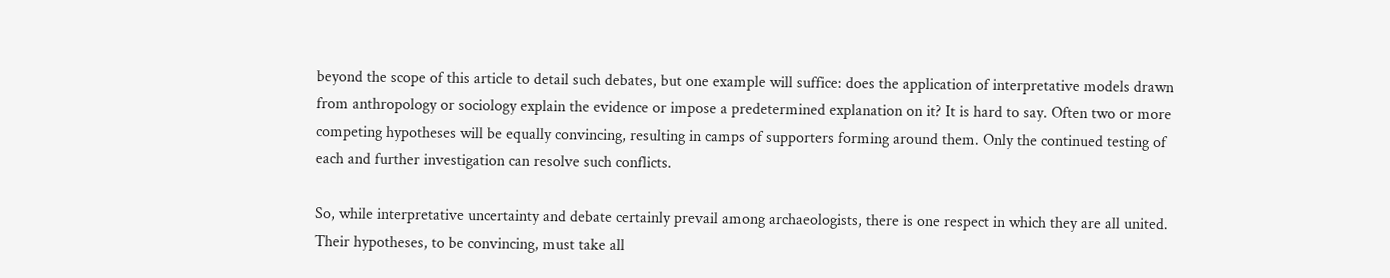beyond the scope of this article to detail such debates, but one example will suffice: does the application of interpretative models drawn from anthropology or sociology explain the evidence or impose a predetermined explanation on it? It is hard to say. Often two or more competing hypotheses will be equally convincing, resulting in camps of supporters forming around them. Only the continued testing of each and further investigation can resolve such conflicts.

So, while interpretative uncertainty and debate certainly prevail among archaeologists, there is one respect in which they are all united. Their hypotheses, to be convincing, must take all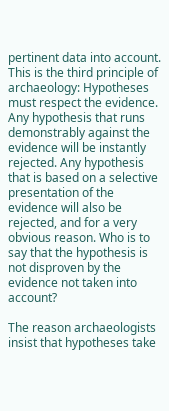pertinent data into account. This is the third principle of archaeology: Hypotheses must respect the evidence. Any hypothesis that runs demonstrably against the evidence will be instantly rejected. Any hypothesis that is based on a selective presentation of the evidence will also be rejected, and for a very obvious reason. Who is to say that the hypothesis is not disproven by the evidence not taken into account?

The reason archaeologists insist that hypotheses take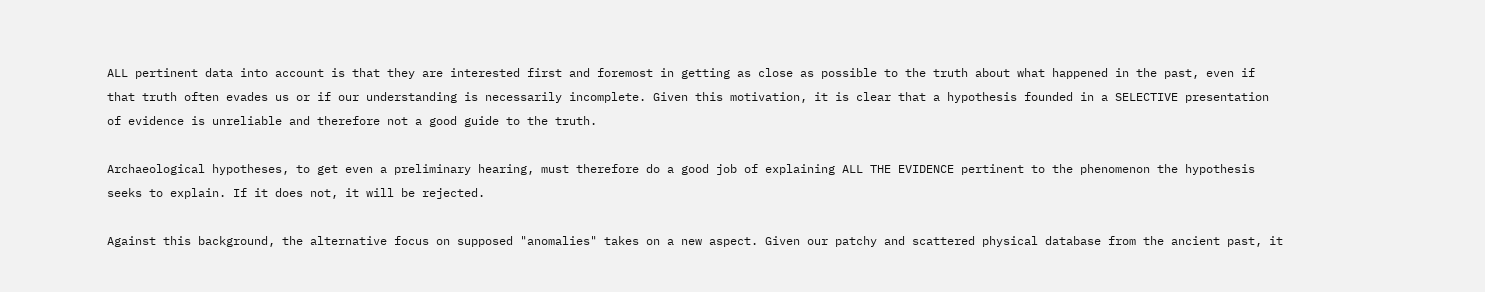ALL pertinent data into account is that they are interested first and foremost in getting as close as possible to the truth about what happened in the past, even if that truth often evades us or if our understanding is necessarily incomplete. Given this motivation, it is clear that a hypothesis founded in a SELECTIVE presentation of evidence is unreliable and therefore not a good guide to the truth.

Archaeological hypotheses, to get even a preliminary hearing, must therefore do a good job of explaining ALL THE EVIDENCE pertinent to the phenomenon the hypothesis seeks to explain. If it does not, it will be rejected.

Against this background, the alternative focus on supposed "anomalies" takes on a new aspect. Given our patchy and scattered physical database from the ancient past, it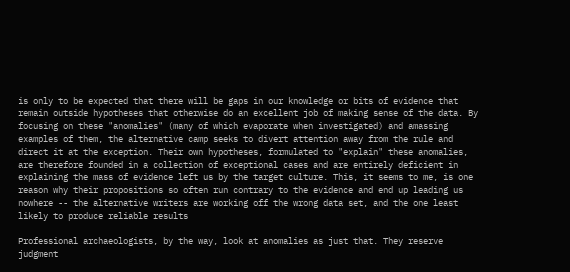is only to be expected that there will be gaps in our knowledge or bits of evidence that remain outside hypotheses that otherwise do an excellent job of making sense of the data. By focusing on these "anomalies" (many of which evaporate when investigated) and amassing examples of them, the alternative camp seeks to divert attention away from the rule and direct it at the exception. Their own hypotheses, formulated to "explain" these anomalies, are therefore founded in a collection of exceptional cases and are entirely deficient in explaining the mass of evidence left us by the target culture. This, it seems to me, is one reason why their propositions so often run contrary to the evidence and end up leading us nowhere -- the alternative writers are working off the wrong data set, and the one least likely to produce reliable results

Professional archaeologists, by the way, look at anomalies as just that. They reserve judgment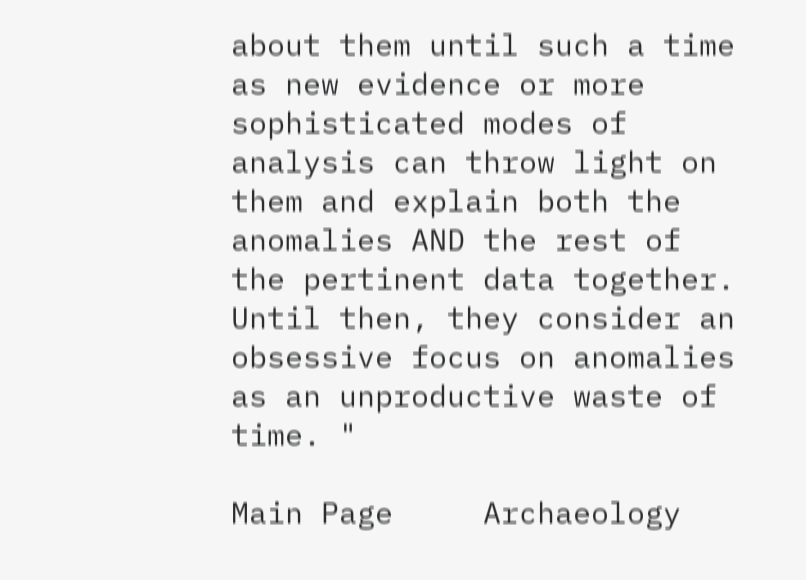about them until such a time as new evidence or more sophisticated modes of analysis can throw light on them and explain both the anomalies AND the rest of the pertinent data together. Until then, they consider an obsessive focus on anomalies as an unproductive waste of time. "

Main Page     Archaeology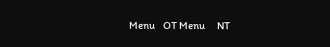Menu    OT Menu      NT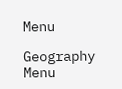Menu

Geography Menu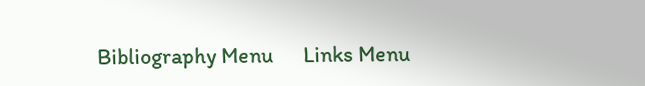Bibliography Menu      Links Menu